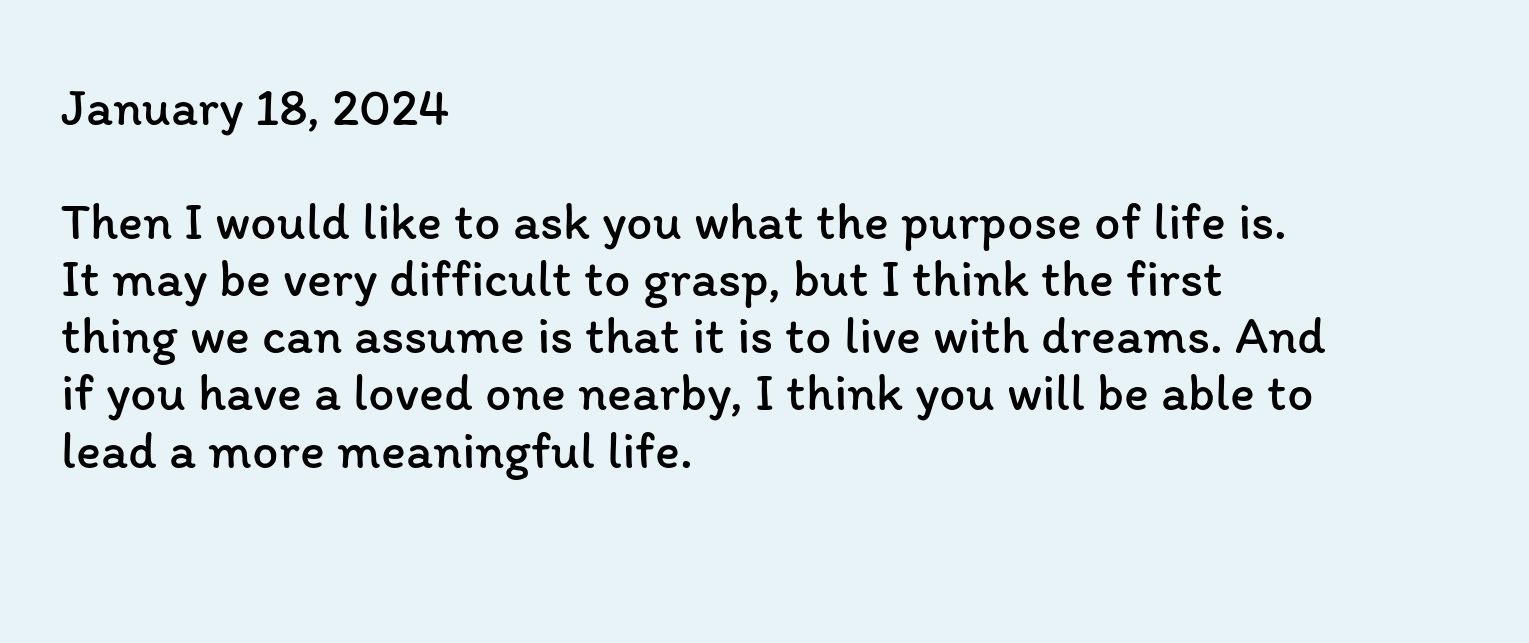January 18, 2024

Then I would like to ask you what the purpose of life is. It may be very difficult to grasp, but I think the first thing we can assume is that it is to live with dreams. And if you have a loved one nearby, I think you will be able to lead a more meaningful life.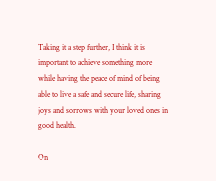Taking it a step further, I think it is important to achieve something more while having the peace of mind of being able to live a safe and secure life, sharing joys and sorrows with your loved ones in good health.

On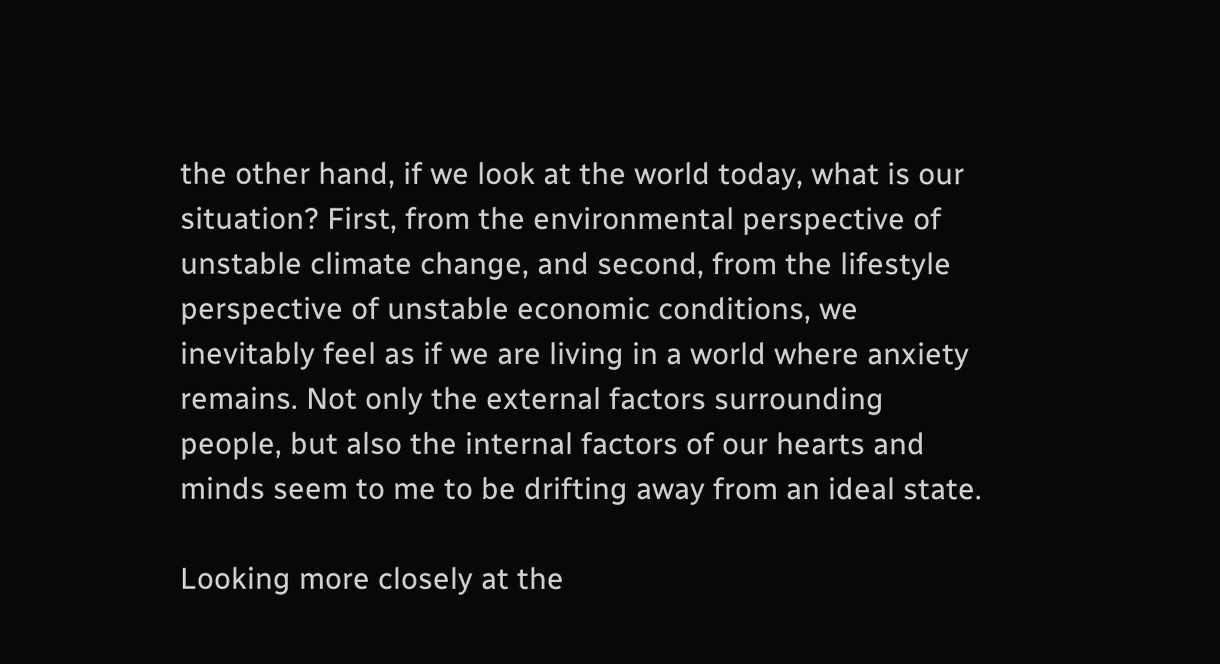the other hand, if we look at the world today, what is our situation? First, from the environmental perspective of unstable climate change, and second, from the lifestyle perspective of unstable economic conditions, we inevitably feel as if we are living in a world where anxiety remains. Not only the external factors surrounding people, but also the internal factors of our hearts and minds seem to me to be drifting away from an ideal state.

Looking more closely at the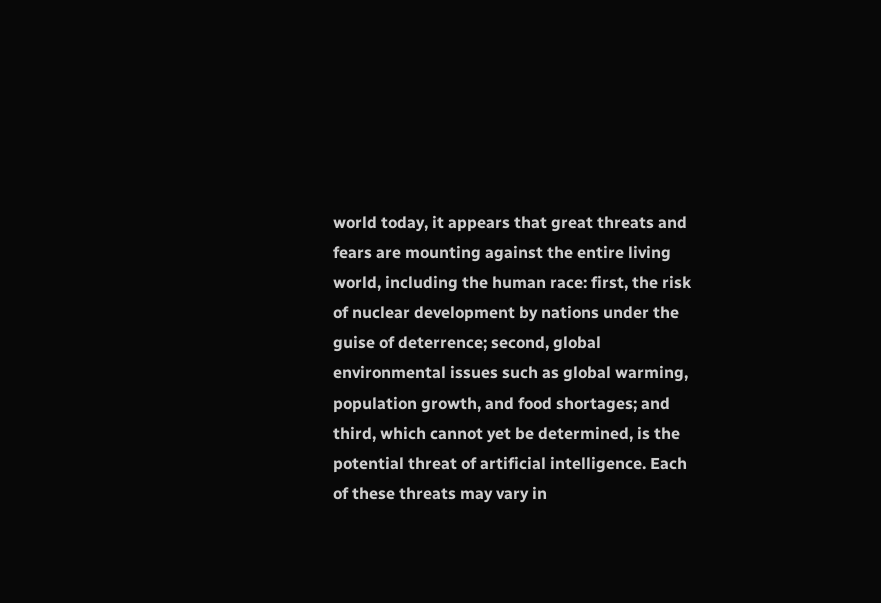world today, it appears that great threats and fears are mounting against the entire living world, including the human race: first, the risk of nuclear development by nations under the guise of deterrence; second, global environmental issues such as global warming, population growth, and food shortages; and third, which cannot yet be determined, is the potential threat of artificial intelligence. Each of these threats may vary in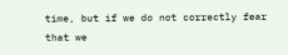time, but if we do not correctly fear that we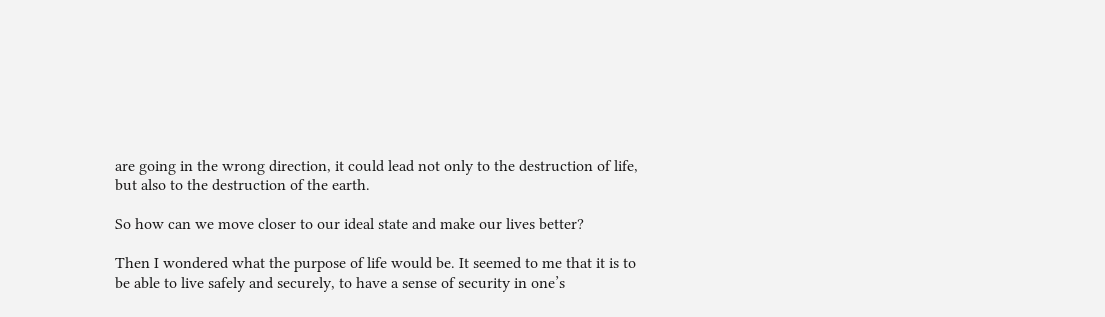are going in the wrong direction, it could lead not only to the destruction of life, but also to the destruction of the earth.

So how can we move closer to our ideal state and make our lives better?

Then I wondered what the purpose of life would be. It seemed to me that it is to be able to live safely and securely, to have a sense of security in one’s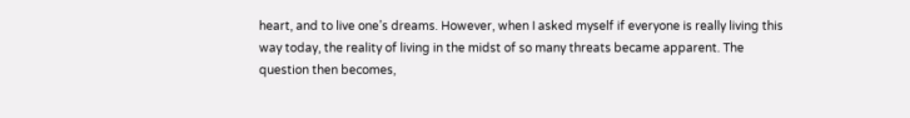heart, and to live one’s dreams. However, when I asked myself if everyone is really living this way today, the reality of living in the midst of so many threats became apparent. The question then becomes,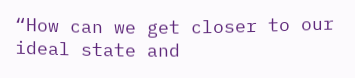“How can we get closer to our ideal state and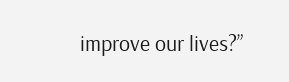improve our lives?”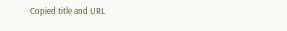Copied title and URL